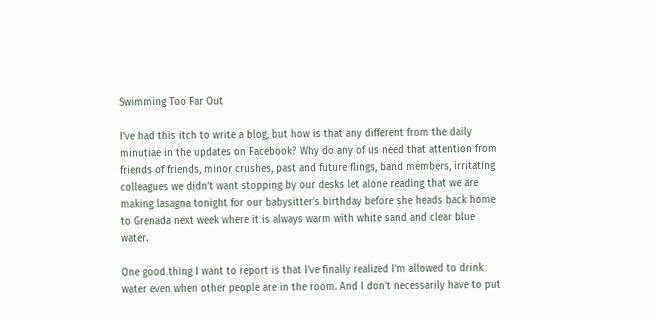Swimming Too Far Out

I’ve had this itch to write a blog, but how is that any different from the daily minutiae in the updates on Facebook? Why do any of us need that attention from friends of friends, minor crushes, past and future flings, band members, irritating colleagues we didn’t want stopping by our desks let alone reading that we are making lasagna tonight for our babysitter’s birthday before she heads back home to Grenada next week where it is always warm with white sand and clear blue water.

One good thing I want to report is that I’ve finally realized I’m allowed to drink water even when other people are in the room. And I don’t necessarily have to put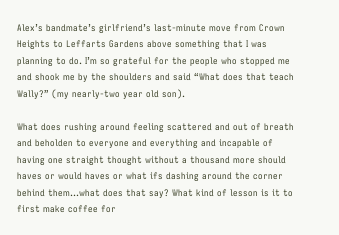Alex’s bandmate’s girlfriend’s last-minute move from Crown Heights to Leffarts Gardens above something that I was planning to do. I’m so grateful for the people who stopped me and shook me by the shoulders and said “What does that teach Wally?” (my nearly-two year old son).

What does rushing around feeling scattered and out of breath and beholden to everyone and everything and incapable of having one straight thought without a thousand more should haves or would haves or what ifs dashing around the corner behind them…what does that say? What kind of lesson is it to first make coffee for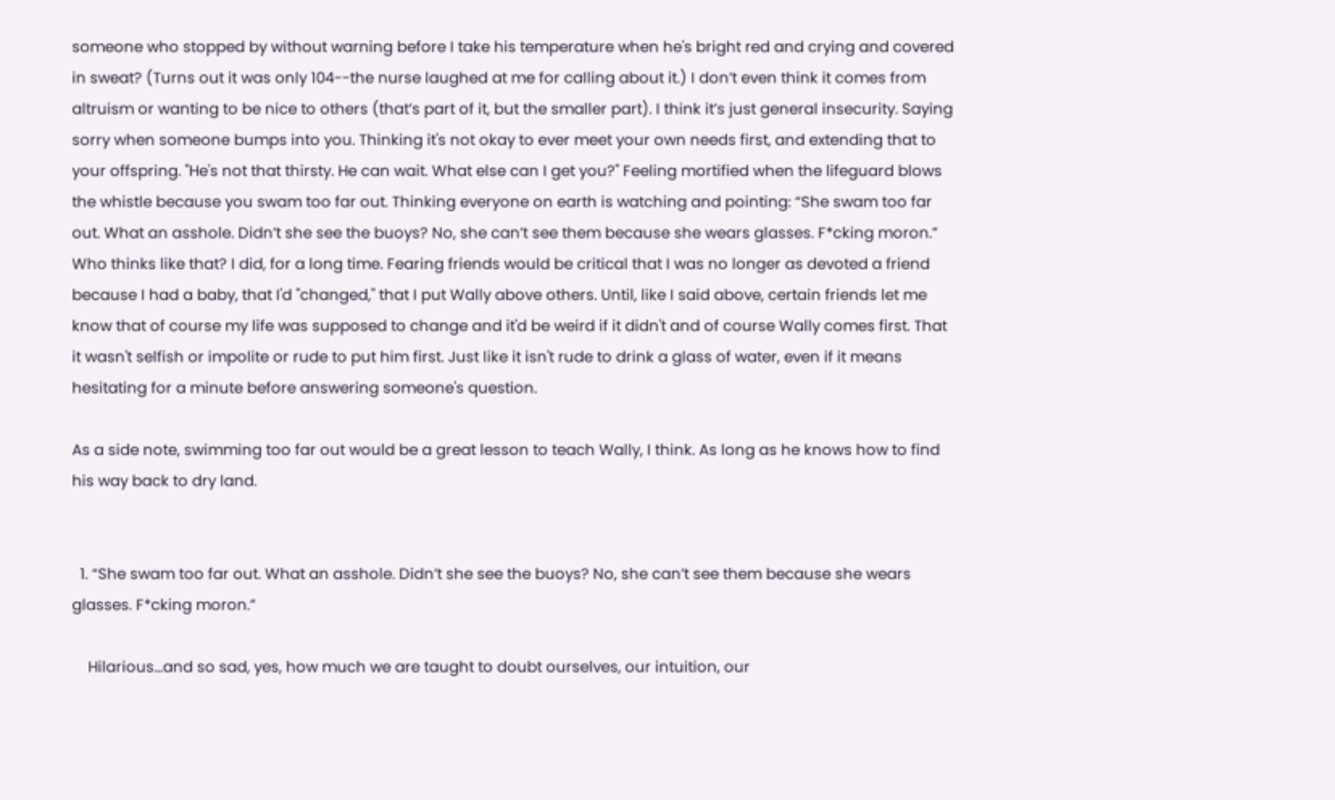someone who stopped by without warning before I take his temperature when he's bright red and crying and covered in sweat? (Turns out it was only 104--the nurse laughed at me for calling about it.) I don’t even think it comes from altruism or wanting to be nice to others (that’s part of it, but the smaller part). I think it’s just general insecurity. Saying sorry when someone bumps into you. Thinking it's not okay to ever meet your own needs first, and extending that to your offspring. "He's not that thirsty. He can wait. What else can I get you?" Feeling mortified when the lifeguard blows the whistle because you swam too far out. Thinking everyone on earth is watching and pointing: “She swam too far out. What an asshole. Didn’t she see the buoys? No, she can’t see them because she wears glasses. F*cking moron.” Who thinks like that? I did, for a long time. Fearing friends would be critical that I was no longer as devoted a friend because I had a baby, that I'd "changed," that I put Wally above others. Until, like I said above, certain friends let me know that of course my life was supposed to change and it'd be weird if it didn't and of course Wally comes first. That it wasn't selfish or impolite or rude to put him first. Just like it isn't rude to drink a glass of water, even if it means hesitating for a minute before answering someone's question.

As a side note, swimming too far out would be a great lesson to teach Wally, I think. As long as he knows how to find his way back to dry land.


  1. “She swam too far out. What an asshole. Didn’t she see the buoys? No, she can’t see them because she wears glasses. F*cking moron.”

    Hilarious...and so sad, yes, how much we are taught to doubt ourselves, our intuition, our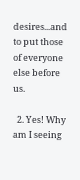desires...and to put those of everyone else before us.

  2. Yes! Why am I seeing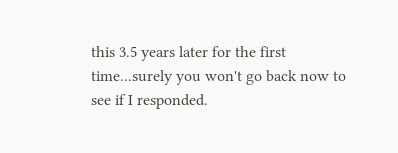this 3.5 years later for the first time...surely you won't go back now to see if I responded.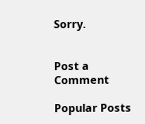Sorry.


Post a Comment

Popular Posts